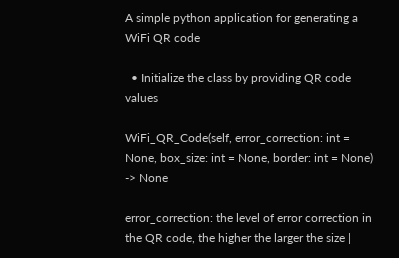A simple python application for generating a WiFi QR code

  • Initialize the class by providing QR code values

WiFi_QR_Code(self, error_correction: int = None, box_size: int = None, border: int = None) -> None

error_correction: the level of error correction in the QR code, the higher the larger the size |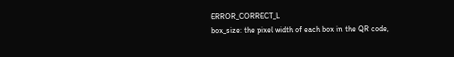ERROR_CORRECT_L
box_size: the pixel width of each box in the QR code,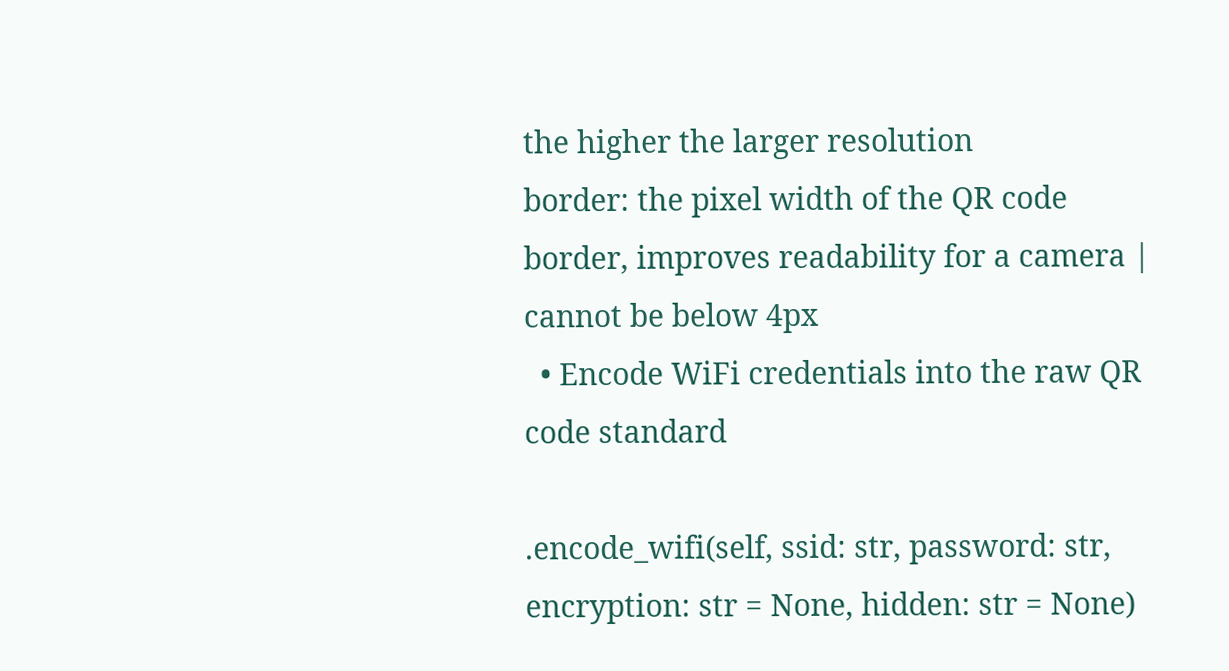the higher the larger resolution
border: the pixel width of the QR code border, improves readability for a camera | cannot be below 4px
  • Encode WiFi credentials into the raw QR code standard

.encode_wifi(self, ssid: str, password: str, encryption: str = None, hidden: str = None)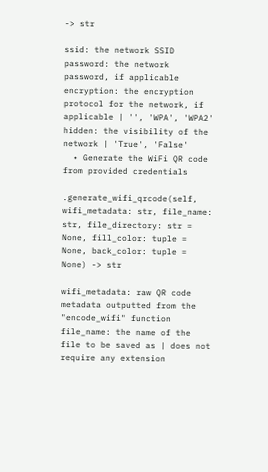-> str

ssid: the network SSID
password: the network password, if applicable
encryption: the encryption protocol for the network, if applicable | '', 'WPA', 'WPA2'
hidden: the visibility of the network | 'True', 'False'
  • Generate the WiFi QR code from provided credentials

.generate_wifi_qrcode(self, wifi_metadata: str, file_name: str, file_directory: str = None, fill_color: tuple = None, back_color: tuple = None) -> str

wifi_metadata: raw QR code metadata outputted from the "encode_wifi" function
file_name: the name of the file to be saved as | does not require any extension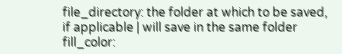file_directory: the folder at which to be saved, if applicable | will save in the same folder
fill_color: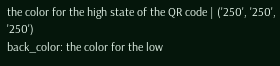the color for the high state of the QR code | ('250', '250', '250')
back_color: the color for the low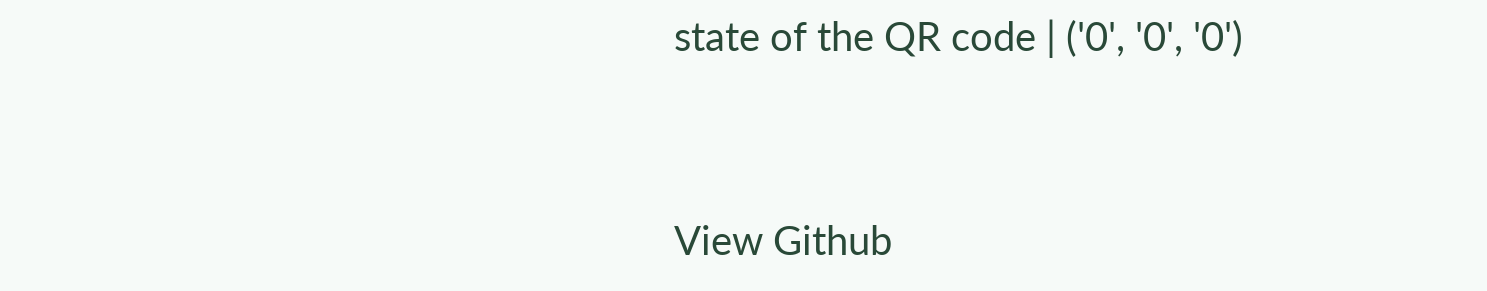state of the QR code | ('0', '0', '0')


View Github